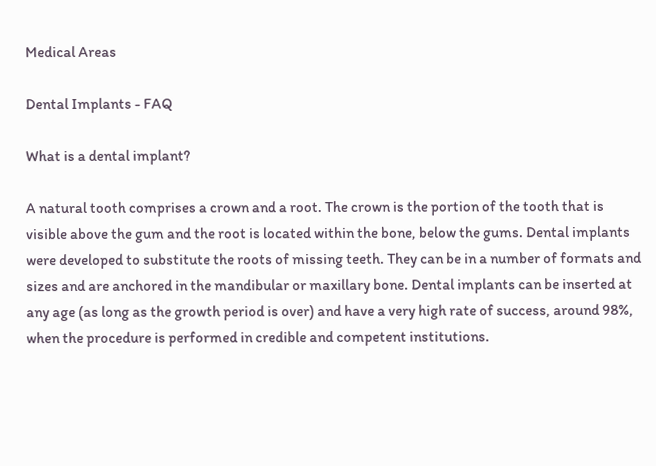Medical Areas

Dental Implants - FAQ

What is a dental implant?

A natural tooth comprises a crown and a root. The crown is the portion of the tooth that is visible above the gum and the root is located within the bone, below the gums. Dental implants were developed to substitute the roots of missing teeth. They can be in a number of formats and sizes and are anchored in the mandibular or maxillary bone. Dental implants can be inserted at any age (as long as the growth period is over) and have a very high rate of success, around 98%, when the procedure is performed in credible and competent institutions.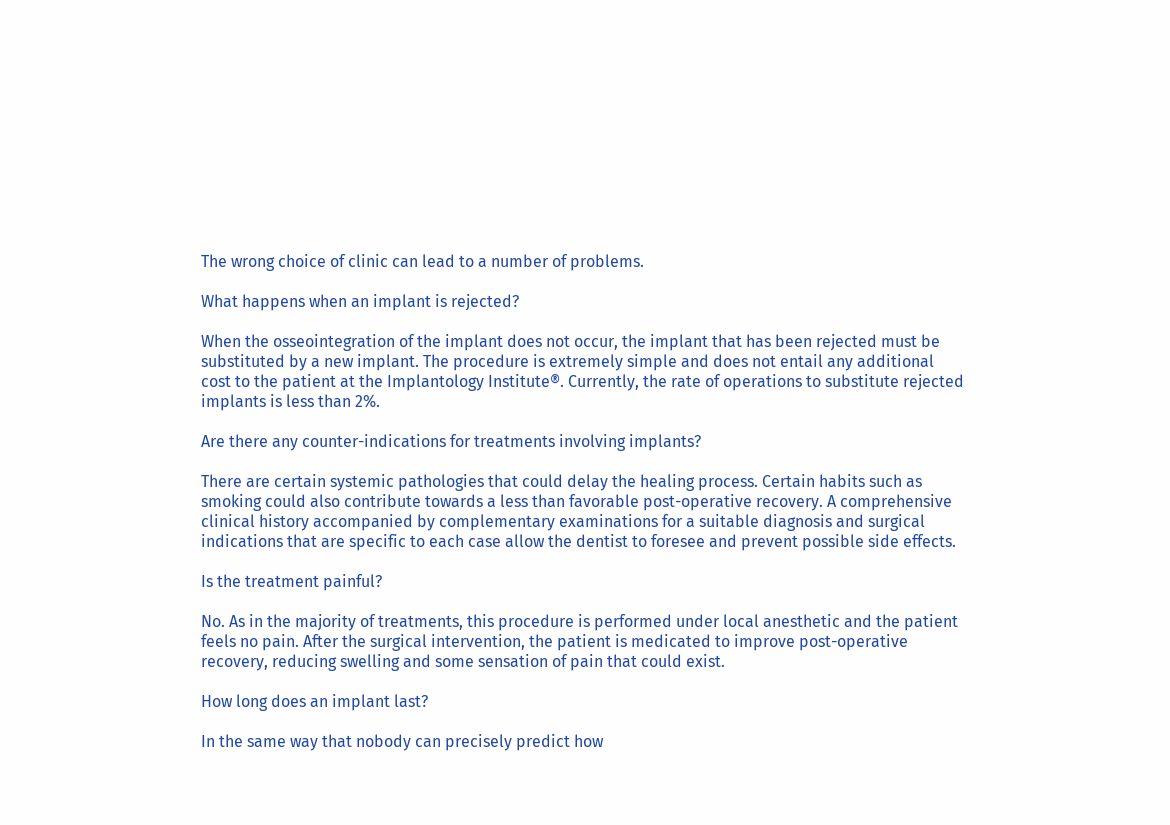The wrong choice of clinic can lead to a number of problems.

What happens when an implant is rejected?

When the osseointegration of the implant does not occur, the implant that has been rejected must be substituted by a new implant. The procedure is extremely simple and does not entail any additional cost to the patient at the Implantology Institute®. Currently, the rate of operations to substitute rejected implants is less than 2%.

Are there any counter-indications for treatments involving implants?

There are certain systemic pathologies that could delay the healing process. Certain habits such as smoking could also contribute towards a less than favorable post-operative recovery. A comprehensive clinical history accompanied by complementary examinations for a suitable diagnosis and surgical indications that are specific to each case allow the dentist to foresee and prevent possible side effects.

Is the treatment painful?

No. As in the majority of treatments, this procedure is performed under local anesthetic and the patient feels no pain. After the surgical intervention, the patient is medicated to improve post-operative recovery, reducing swelling and some sensation of pain that could exist.

How long does an implant last?

In the same way that nobody can precisely predict how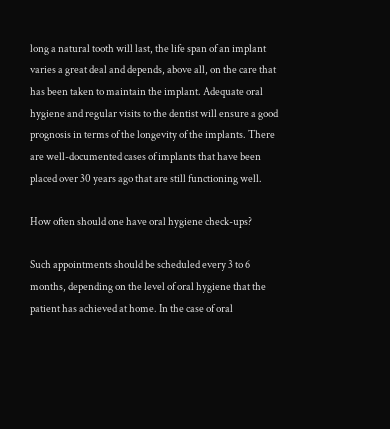long a natural tooth will last, the life span of an implant varies a great deal and depends, above all, on the care that has been taken to maintain the implant. Adequate oral hygiene and regular visits to the dentist will ensure a good prognosis in terms of the longevity of the implants. There are well-documented cases of implants that have been placed over 30 years ago that are still functioning well.

How often should one have oral hygiene check-ups?

Such appointments should be scheduled every 3 to 6 months, depending on the level of oral hygiene that the patient has achieved at home. In the case of oral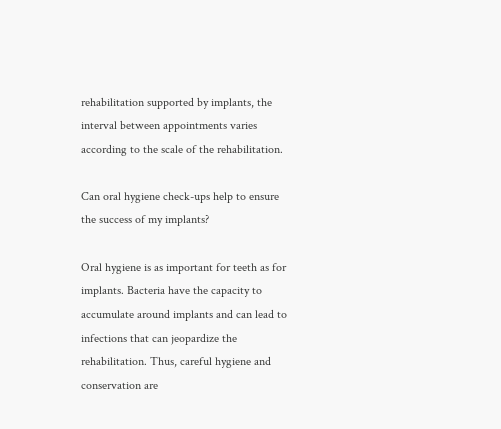rehabilitation supported by implants, the interval between appointments varies according to the scale of the rehabilitation.

Can oral hygiene check-ups help to ensure the success of my implants?

Oral hygiene is as important for teeth as for implants. Bacteria have the capacity to accumulate around implants and can lead to infections that can jeopardize the rehabilitation. Thus, careful hygiene and conservation are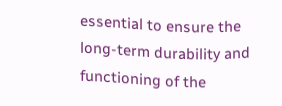essential to ensure the long-term durability and functioning of the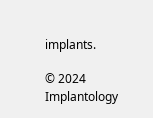implants.

© 2024 Implantology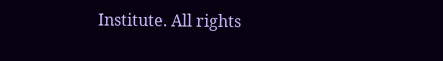Institute. All rights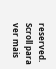reserved.
Scroll para
ver mais